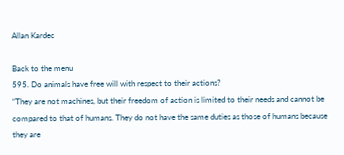Allan Kardec

Back to the menu
595. Do animals have free will with respect to their actions?
“They are not machines, but their freedom of action is limited to their needs and cannot be compared to that of humans. They do not have the same duties as those of humans because they are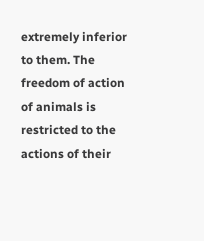extremely inferior to them. The freedom of action of animals is restricted to the actions of their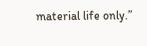material life only.”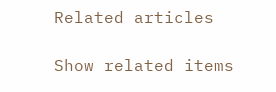Related articles

Show related items